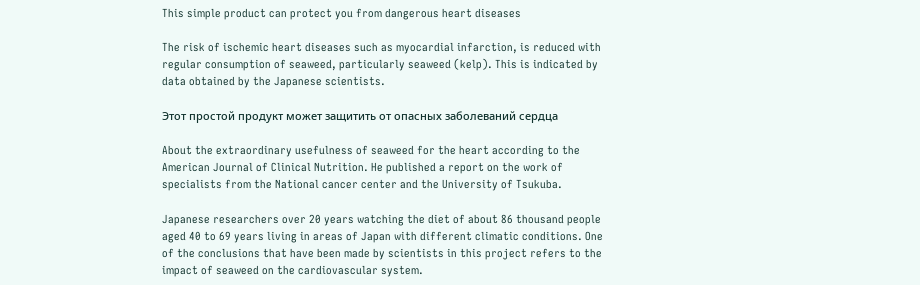This simple product can protect you from dangerous heart diseases

The risk of ischemic heart diseases such as myocardial infarction, is reduced with regular consumption of seaweed, particularly seaweed (kelp). This is indicated by data obtained by the Japanese scientists.

Этот простой продукт может защитить от опасных заболеваний сердца

About the extraordinary usefulness of seaweed for the heart according to the American Journal of Clinical Nutrition. He published a report on the work of specialists from the National cancer center and the University of Tsukuba.

Japanese researchers over 20 years watching the diet of about 86 thousand people aged 40 to 69 years living in areas of Japan with different climatic conditions. One of the conclusions that have been made by scientists in this project refers to the impact of seaweed on the cardiovascular system.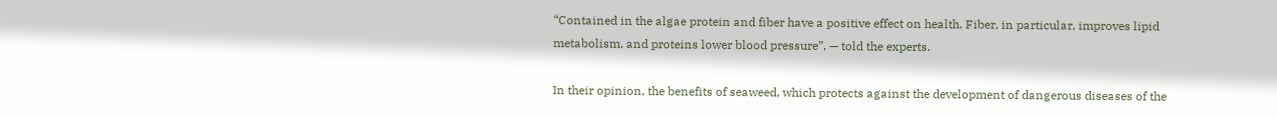“Contained in the algae protein and fiber have a positive effect on health. Fiber, in particular, improves lipid metabolism, and proteins lower blood pressure”, — told the experts.

In their opinion, the benefits of seaweed, which protects against the development of dangerous diseases of the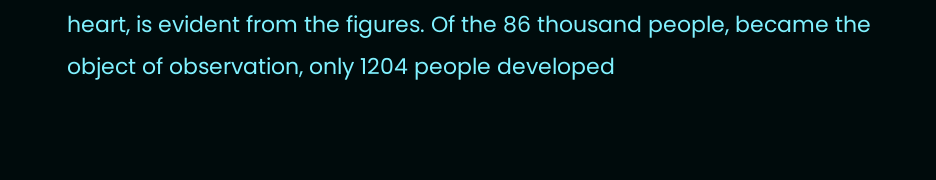heart, is evident from the figures. Of the 86 thousand people, became the object of observation, only 1204 people developed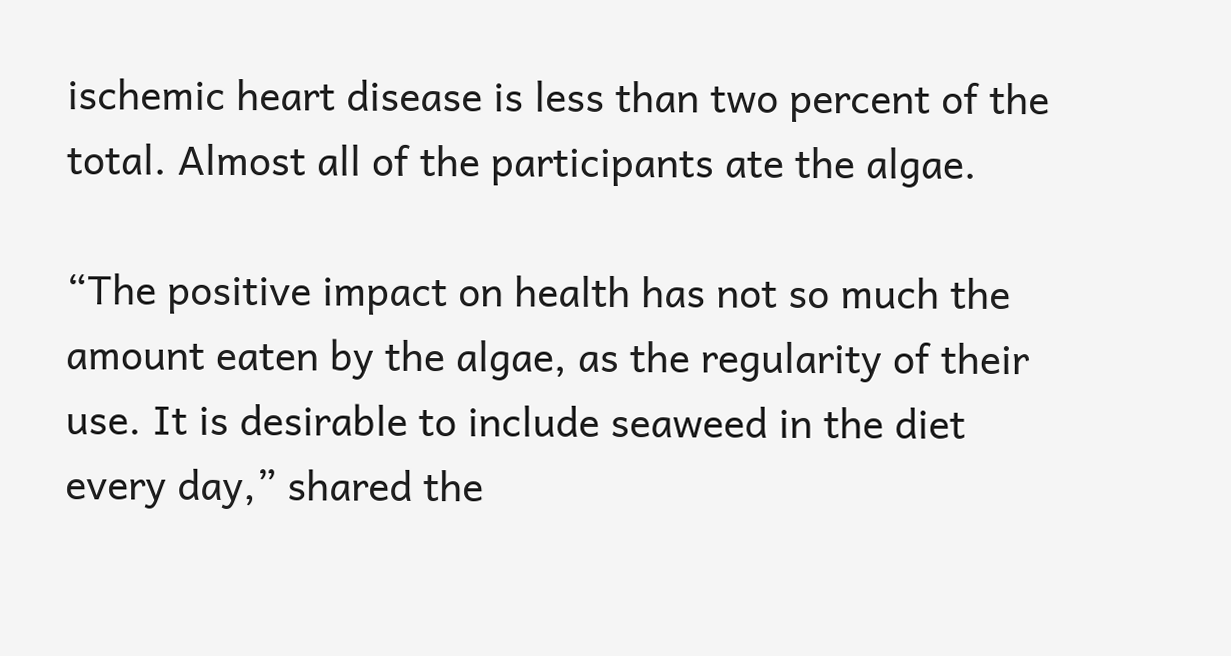ischemic heart disease is less than two percent of the total. Almost all of the participants ate the algae.

“The positive impact on health has not so much the amount eaten by the algae, as the regularity of their use. It is desirable to include seaweed in the diet every day,” shared the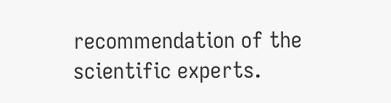recommendation of the scientific experts.